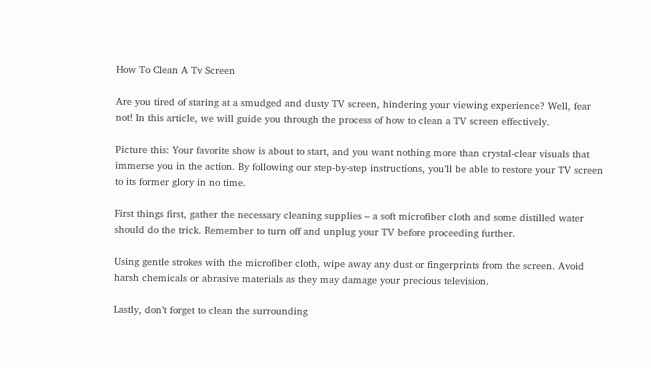How To Clean A Tv Screen

Are you tired of staring at a smudged and dusty TV screen, hindering your viewing experience? Well, fear not! In this article, we will guide you through the process of how to clean a TV screen effectively.

Picture this: Your favorite show is about to start, and you want nothing more than crystal-clear visuals that immerse you in the action. By following our step-by-step instructions, you’ll be able to restore your TV screen to its former glory in no time.

First things first, gather the necessary cleaning supplies – a soft microfiber cloth and some distilled water should do the trick. Remember to turn off and unplug your TV before proceeding further.

Using gentle strokes with the microfiber cloth, wipe away any dust or fingerprints from the screen. Avoid harsh chemicals or abrasive materials as they may damage your precious television.

Lastly, don’t forget to clean the surrounding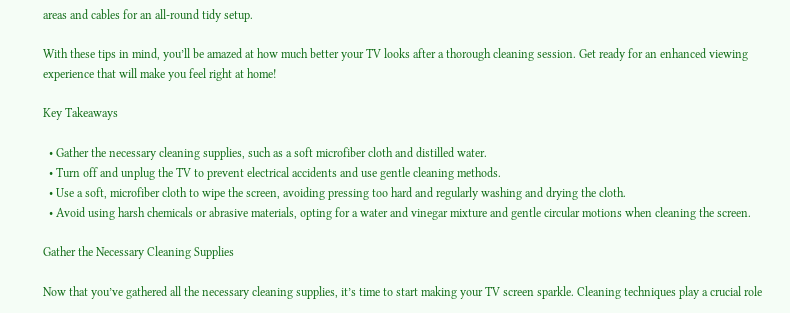areas and cables for an all-round tidy setup.

With these tips in mind, you’ll be amazed at how much better your TV looks after a thorough cleaning session. Get ready for an enhanced viewing experience that will make you feel right at home!

Key Takeaways

  • Gather the necessary cleaning supplies, such as a soft microfiber cloth and distilled water.
  • Turn off and unplug the TV to prevent electrical accidents and use gentle cleaning methods.
  • Use a soft, microfiber cloth to wipe the screen, avoiding pressing too hard and regularly washing and drying the cloth.
  • Avoid using harsh chemicals or abrasive materials, opting for a water and vinegar mixture and gentle circular motions when cleaning the screen.

Gather the Necessary Cleaning Supplies

Now that you’ve gathered all the necessary cleaning supplies, it’s time to start making your TV screen sparkle. Cleaning techniques play a crucial role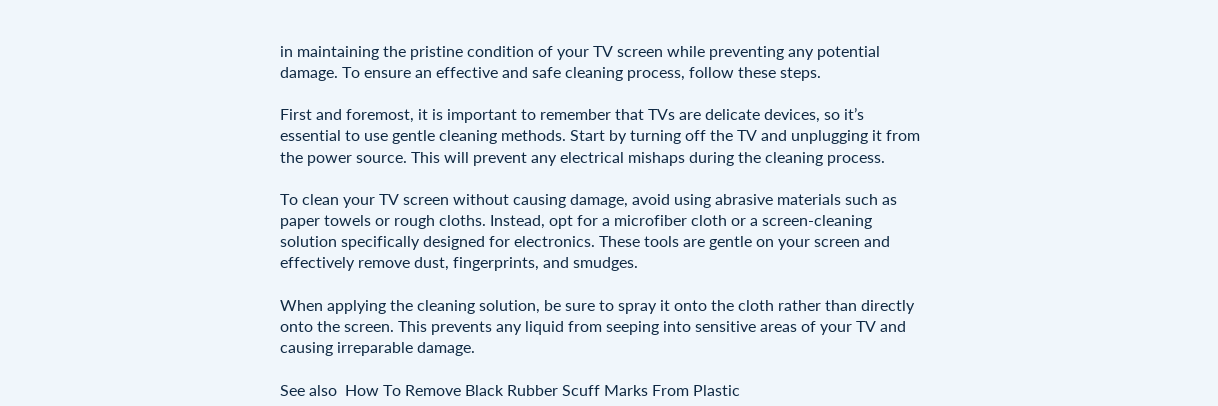in maintaining the pristine condition of your TV screen while preventing any potential damage. To ensure an effective and safe cleaning process, follow these steps.

First and foremost, it is important to remember that TVs are delicate devices, so it’s essential to use gentle cleaning methods. Start by turning off the TV and unplugging it from the power source. This will prevent any electrical mishaps during the cleaning process.

To clean your TV screen without causing damage, avoid using abrasive materials such as paper towels or rough cloths. Instead, opt for a microfiber cloth or a screen-cleaning solution specifically designed for electronics. These tools are gentle on your screen and effectively remove dust, fingerprints, and smudges.

When applying the cleaning solution, be sure to spray it onto the cloth rather than directly onto the screen. This prevents any liquid from seeping into sensitive areas of your TV and causing irreparable damage.

See also  How To Remove Black Rubber Scuff Marks From Plastic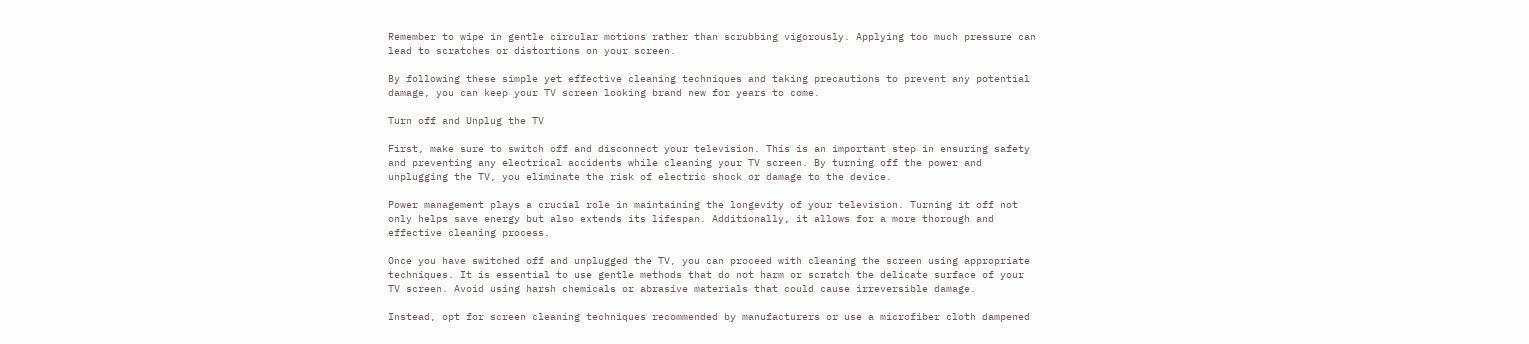Remember to wipe in gentle circular motions rather than scrubbing vigorously. Applying too much pressure can lead to scratches or distortions on your screen.

By following these simple yet effective cleaning techniques and taking precautions to prevent any potential damage, you can keep your TV screen looking brand new for years to come.

Turn off and Unplug the TV

First, make sure to switch off and disconnect your television. This is an important step in ensuring safety and preventing any electrical accidents while cleaning your TV screen. By turning off the power and unplugging the TV, you eliminate the risk of electric shock or damage to the device.

Power management plays a crucial role in maintaining the longevity of your television. Turning it off not only helps save energy but also extends its lifespan. Additionally, it allows for a more thorough and effective cleaning process.

Once you have switched off and unplugged the TV, you can proceed with cleaning the screen using appropriate techniques. It is essential to use gentle methods that do not harm or scratch the delicate surface of your TV screen. Avoid using harsh chemicals or abrasive materials that could cause irreversible damage.

Instead, opt for screen cleaning techniques recommended by manufacturers or use a microfiber cloth dampened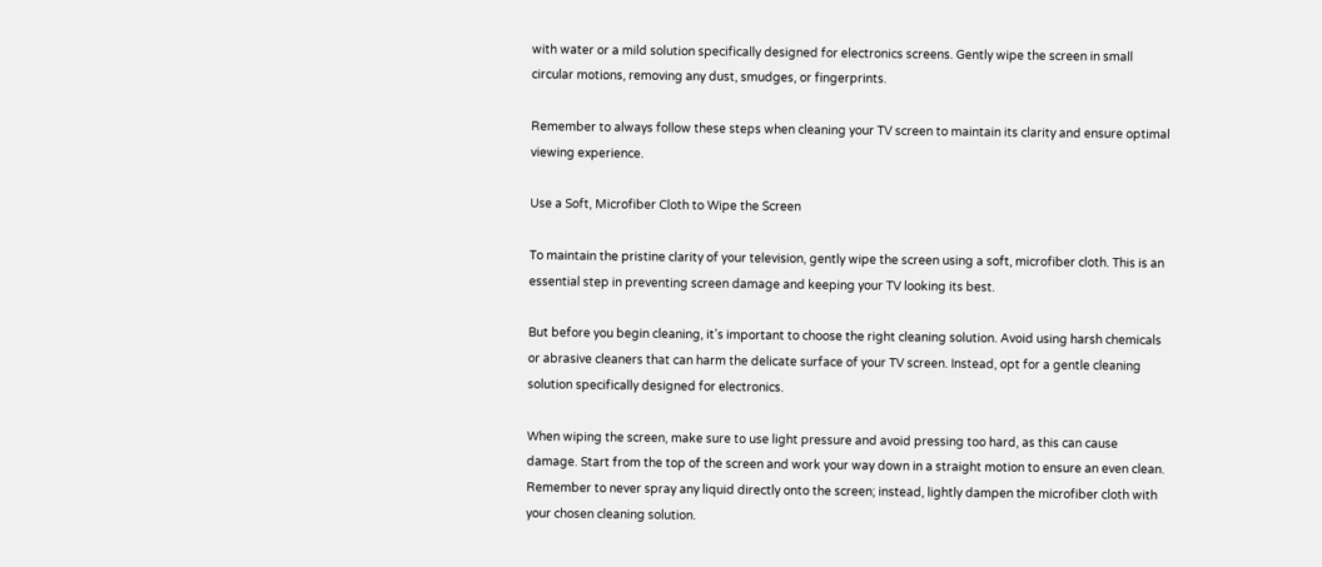with water or a mild solution specifically designed for electronics screens. Gently wipe the screen in small circular motions, removing any dust, smudges, or fingerprints.

Remember to always follow these steps when cleaning your TV screen to maintain its clarity and ensure optimal viewing experience.

Use a Soft, Microfiber Cloth to Wipe the Screen

To maintain the pristine clarity of your television, gently wipe the screen using a soft, microfiber cloth. This is an essential step in preventing screen damage and keeping your TV looking its best.

But before you begin cleaning, it’s important to choose the right cleaning solution. Avoid using harsh chemicals or abrasive cleaners that can harm the delicate surface of your TV screen. Instead, opt for a gentle cleaning solution specifically designed for electronics.

When wiping the screen, make sure to use light pressure and avoid pressing too hard, as this can cause damage. Start from the top of the screen and work your way down in a straight motion to ensure an even clean. Remember to never spray any liquid directly onto the screen; instead, lightly dampen the microfiber cloth with your chosen cleaning solution.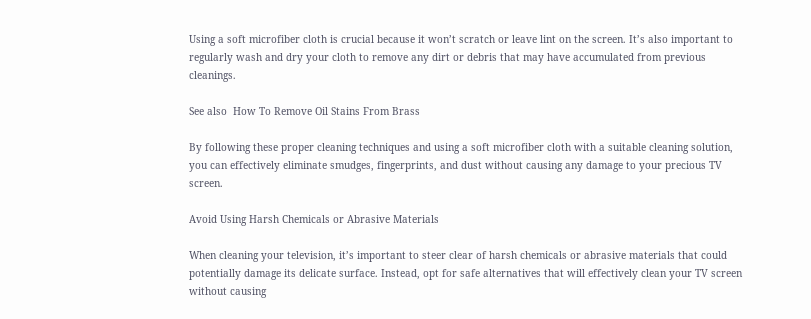Using a soft microfiber cloth is crucial because it won’t scratch or leave lint on the screen. It’s also important to regularly wash and dry your cloth to remove any dirt or debris that may have accumulated from previous cleanings.

See also  How To Remove Oil Stains From Brass

By following these proper cleaning techniques and using a soft microfiber cloth with a suitable cleaning solution, you can effectively eliminate smudges, fingerprints, and dust without causing any damage to your precious TV screen.

Avoid Using Harsh Chemicals or Abrasive Materials

When cleaning your television, it’s important to steer clear of harsh chemicals or abrasive materials that could potentially damage its delicate surface. Instead, opt for safe alternatives that will effectively clean your TV screen without causing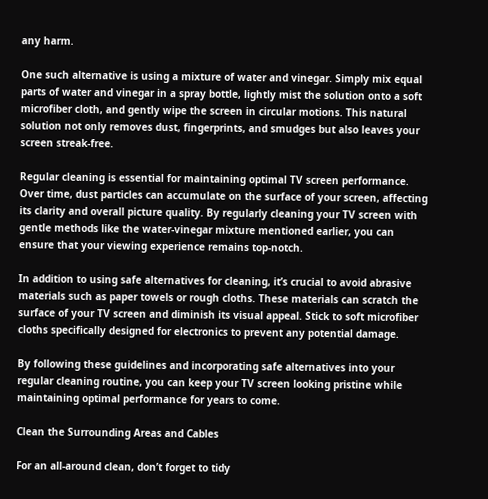any harm.

One such alternative is using a mixture of water and vinegar. Simply mix equal parts of water and vinegar in a spray bottle, lightly mist the solution onto a soft microfiber cloth, and gently wipe the screen in circular motions. This natural solution not only removes dust, fingerprints, and smudges but also leaves your screen streak-free.

Regular cleaning is essential for maintaining optimal TV screen performance. Over time, dust particles can accumulate on the surface of your screen, affecting its clarity and overall picture quality. By regularly cleaning your TV screen with gentle methods like the water-vinegar mixture mentioned earlier, you can ensure that your viewing experience remains top-notch.

In addition to using safe alternatives for cleaning, it’s crucial to avoid abrasive materials such as paper towels or rough cloths. These materials can scratch the surface of your TV screen and diminish its visual appeal. Stick to soft microfiber cloths specifically designed for electronics to prevent any potential damage.

By following these guidelines and incorporating safe alternatives into your regular cleaning routine, you can keep your TV screen looking pristine while maintaining optimal performance for years to come.

Clean the Surrounding Areas and Cables

For an all-around clean, don’t forget to tidy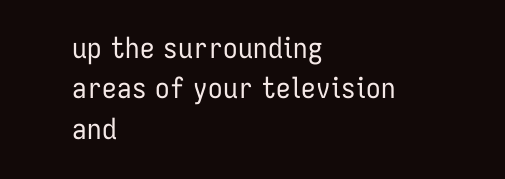up the surrounding areas of your television and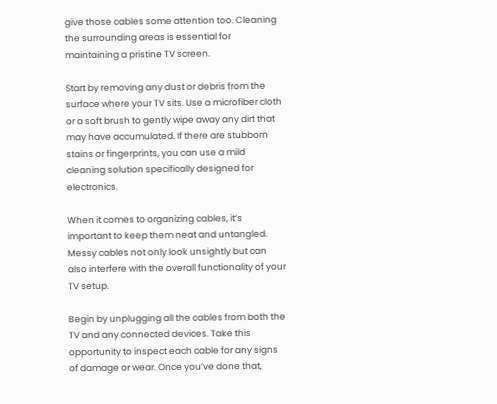give those cables some attention too. Cleaning the surrounding areas is essential for maintaining a pristine TV screen.

Start by removing any dust or debris from the surface where your TV sits. Use a microfiber cloth or a soft brush to gently wipe away any dirt that may have accumulated. If there are stubborn stains or fingerprints, you can use a mild cleaning solution specifically designed for electronics.

When it comes to organizing cables, it’s important to keep them neat and untangled. Messy cables not only look unsightly but can also interfere with the overall functionality of your TV setup.

Begin by unplugging all the cables from both the TV and any connected devices. Take this opportunity to inspect each cable for any signs of damage or wear. Once you’ve done that,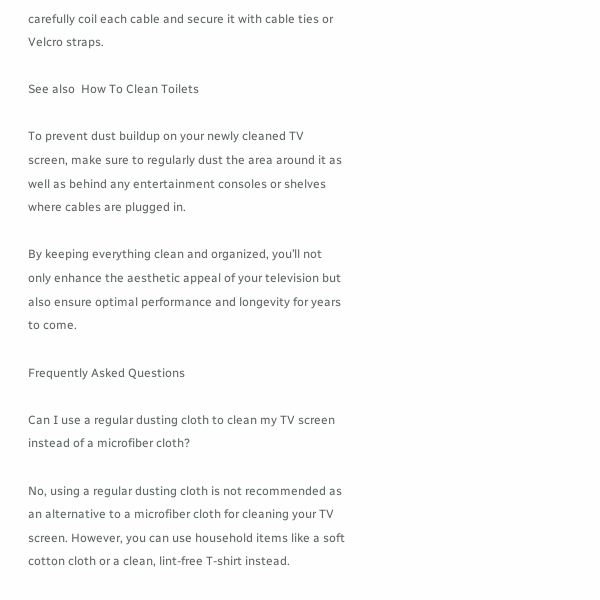carefully coil each cable and secure it with cable ties or Velcro straps.

See also  How To Clean Toilets

To prevent dust buildup on your newly cleaned TV screen, make sure to regularly dust the area around it as well as behind any entertainment consoles or shelves where cables are plugged in.

By keeping everything clean and organized, you’ll not only enhance the aesthetic appeal of your television but also ensure optimal performance and longevity for years to come.

Frequently Asked Questions

Can I use a regular dusting cloth to clean my TV screen instead of a microfiber cloth?

No, using a regular dusting cloth is not recommended as an alternative to a microfiber cloth for cleaning your TV screen. However, you can use household items like a soft cotton cloth or a clean, lint-free T-shirt instead.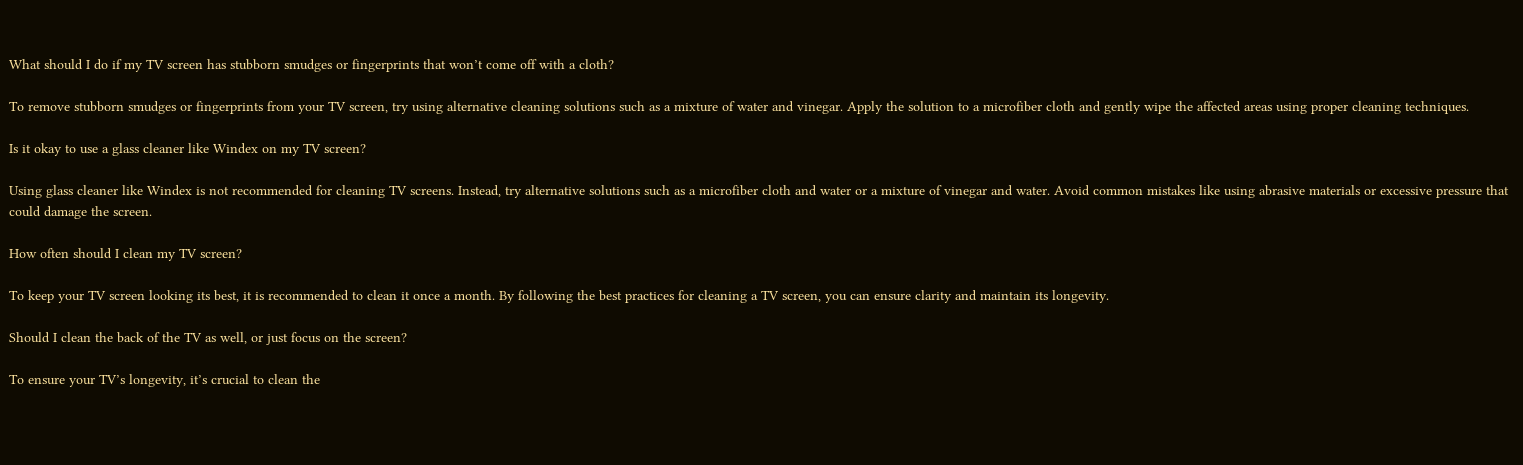What should I do if my TV screen has stubborn smudges or fingerprints that won’t come off with a cloth?

To remove stubborn smudges or fingerprints from your TV screen, try using alternative cleaning solutions such as a mixture of water and vinegar. Apply the solution to a microfiber cloth and gently wipe the affected areas using proper cleaning techniques.

Is it okay to use a glass cleaner like Windex on my TV screen?

Using glass cleaner like Windex is not recommended for cleaning TV screens. Instead, try alternative solutions such as a microfiber cloth and water or a mixture of vinegar and water. Avoid common mistakes like using abrasive materials or excessive pressure that could damage the screen.

How often should I clean my TV screen?

To keep your TV screen looking its best, it is recommended to clean it once a month. By following the best practices for cleaning a TV screen, you can ensure clarity and maintain its longevity.

Should I clean the back of the TV as well, or just focus on the screen?

To ensure your TV’s longevity, it’s crucial to clean the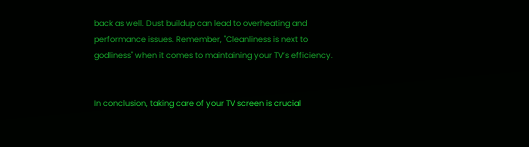back as well. Dust buildup can lead to overheating and performance issues. Remember, "Cleanliness is next to godliness" when it comes to maintaining your TV’s efficiency.


In conclusion, taking care of your TV screen is crucial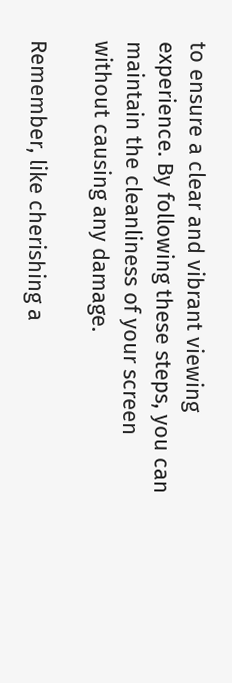to ensure a clear and vibrant viewing experience. By following these steps, you can maintain the cleanliness of your screen without causing any damage.

Remember, like cherishing a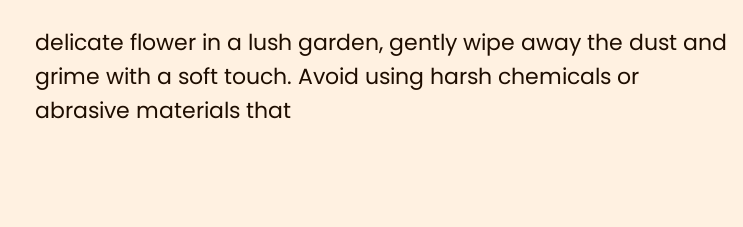delicate flower in a lush garden, gently wipe away the dust and grime with a soft touch. Avoid using harsh chemicals or abrasive materials that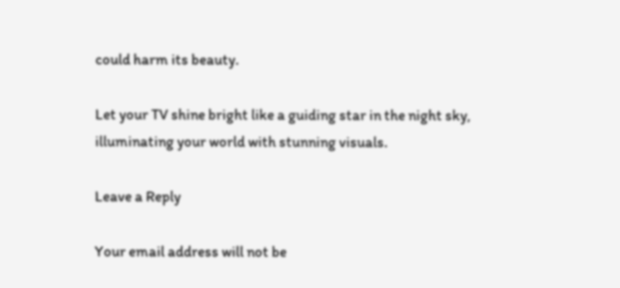could harm its beauty.

Let your TV shine bright like a guiding star in the night sky, illuminating your world with stunning visuals.

Leave a Reply

Your email address will not be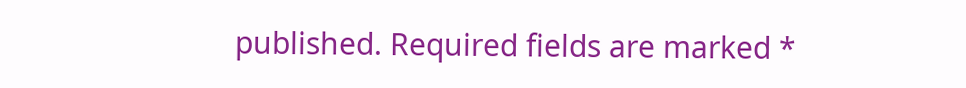published. Required fields are marked *